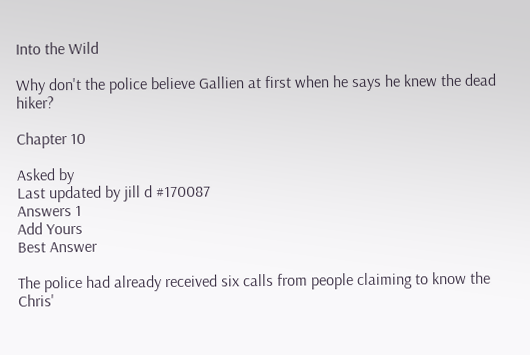Into the Wild

Why don't the police believe Gallien at first when he says he knew the dead hiker?

Chapter 10

Asked by
Last updated by jill d #170087
Answers 1
Add Yours
Best Answer

The police had already received six calls from people claiming to know the Chris'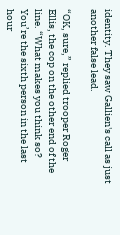identity. They saw Gallien's call as just another false lead.

“OK, sure,” replied trooper Roger Ellis, the cop on the other end of the line. “What makes you think so? You’re the sixth person in the last hour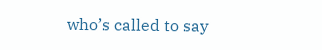who’s called to say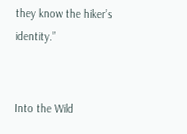they know the hiker’s identity.”


Into the Wild